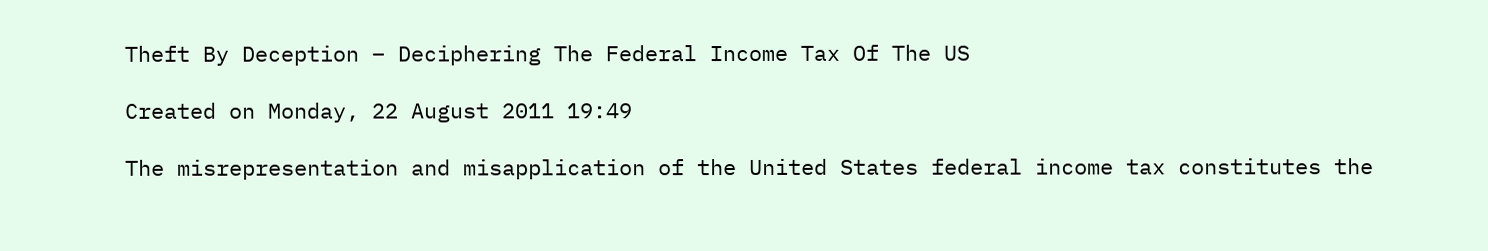Theft By Deception – Deciphering The Federal Income Tax Of The US

Created on Monday, 22 August 2011 19:49

The misrepresentation and misapplication of the United States federal income tax constitutes the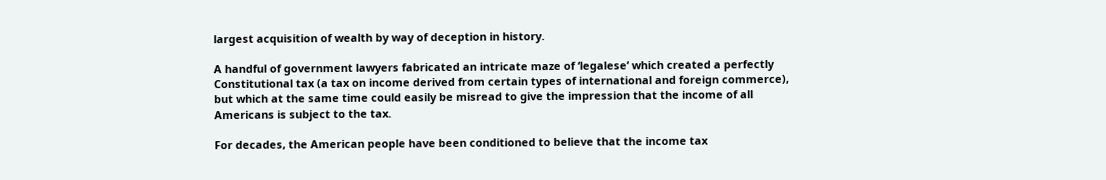largest acquisition of wealth by way of deception in history.

A handful of government lawyers fabricated an intricate maze of ‘legalese’ which created a perfectly Constitutional tax (a tax on income derived from certain types of international and foreign commerce), but which at the same time could easily be misread to give the impression that the income of all Americans is subject to the tax.

For decades, the American people have been conditioned to believe that the income tax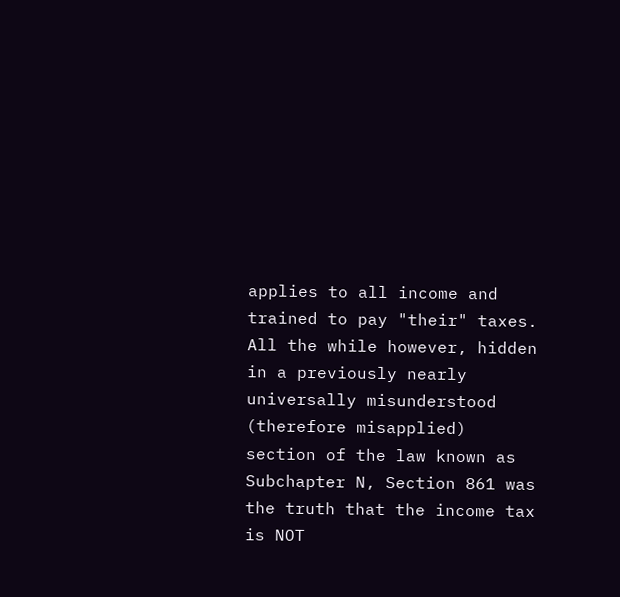applies to all income and trained to pay "their" taxes. All the while however, hidden in a previously nearly universally misunderstood (therefore misapplied) section of the law known as Subchapter N, Section 861 was the truth that the income tax is NOT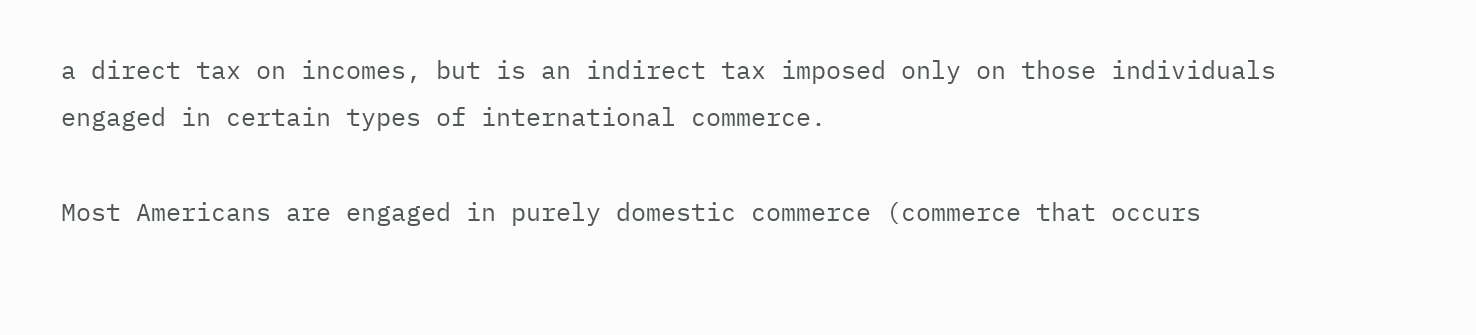a direct tax on incomes, but is an indirect tax imposed only on those individuals engaged in certain types of international commerce.

Most Americans are engaged in purely domestic commerce (commerce that occurs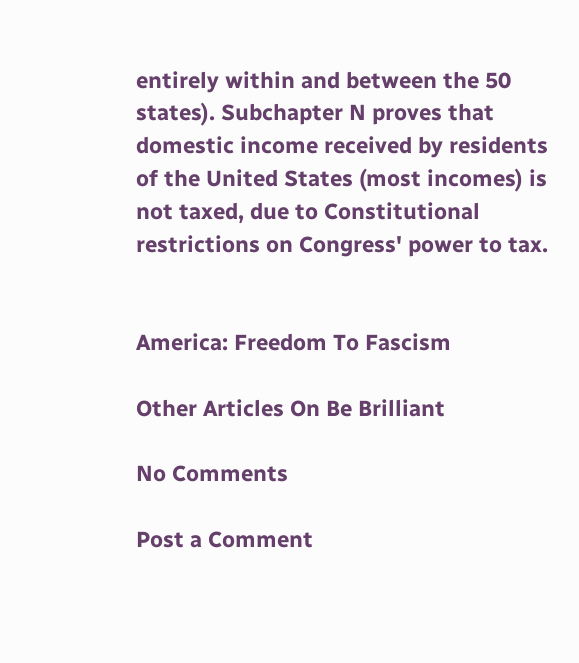entirely within and between the 50 states). Subchapter N proves that domestic income received by residents of the United States (most incomes) is not taxed, due to Constitutional restrictions on Congress' power to tax.


America: Freedom To Fascism

Other Articles On Be Brilliant

No Comments

Post a Comment